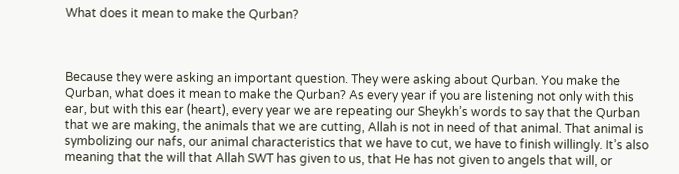What does it mean to make the Qurban?



Because they were asking an important question. They were asking about Qurban. You make the Qurban, what does it mean to make the Qurban? As every year if you are listening not only with this ear, but with this ear (heart), every year we are repeating our Sheykh’s words to say that the Qurban that we are making, the animals that we are cutting, Allah is not in need of that animal. That animal is symbolizing our nafs, our animal characteristics that we have to cut, we have to finish willingly. It’s also meaning that the will that Allah SWT has given to us, that He has not given to angels that will, or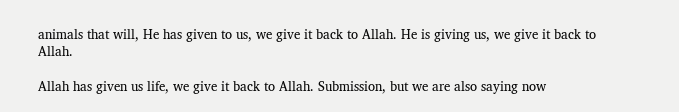animals that will, He has given to us, we give it back to Allah. He is giving us, we give it back to Allah.

Allah has given us life, we give it back to Allah. Submission, but we are also saying now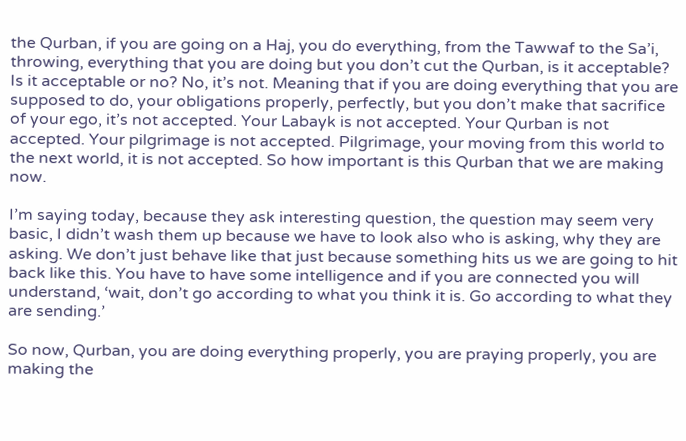the Qurban, if you are going on a Haj, you do everything, from the Tawwaf to the Sa’i, throwing, everything that you are doing but you don’t cut the Qurban, is it acceptable? Is it acceptable or no? No, it’s not. Meaning that if you are doing everything that you are supposed to do, your obligations properly, perfectly, but you don’t make that sacrifice of your ego, it’s not accepted. Your Labayk is not accepted. Your Qurban is not accepted. Your pilgrimage is not accepted. Pilgrimage, your moving from this world to the next world, it is not accepted. So how important is this Qurban that we are making now.

I’m saying today, because they ask interesting question, the question may seem very basic, I didn’t wash them up because we have to look also who is asking, why they are asking. We don’t just behave like that just because something hits us we are going to hit back like this. You have to have some intelligence and if you are connected you will understand, ‘wait, don’t go according to what you think it is. Go according to what they are sending.’

So now, Qurban, you are doing everything properly, you are praying properly, you are making the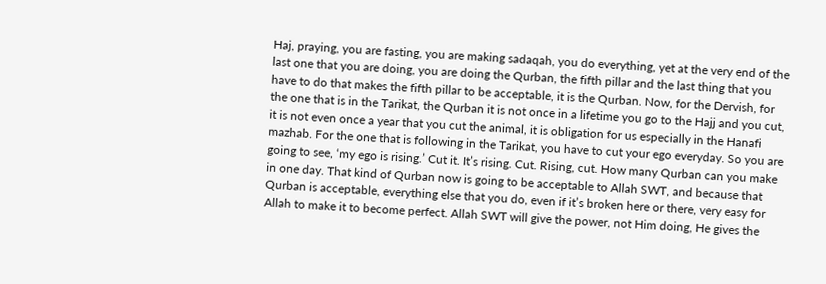Haj, praying, you are fasting, you are making sadaqah, you do everything, yet at the very end of the last one that you are doing, you are doing the Qurban, the fifth pillar and the last thing that you have to do that makes the fifth pillar to be acceptable, it is the Qurban. Now, for the Dervish, for the one that is in the Tarikat, the Qurban it is not once in a lifetime you go to the Hajj and you cut, it is not even once a year that you cut the animal, it is obligation for us especially in the Hanafi mazhab. For the one that is following in the Tarikat, you have to cut your ego everyday. So you are going to see, ‘my ego is rising.’ Cut it. It’s rising. Cut. Rising, cut. How many Qurban can you make in one day. That kind of Qurban now is going to be acceptable to Allah SWT, and because that Qurban is acceptable, everything else that you do, even if it’s broken here or there, very easy for Allah to make it to become perfect. Allah SWT will give the power, not Him doing, He gives the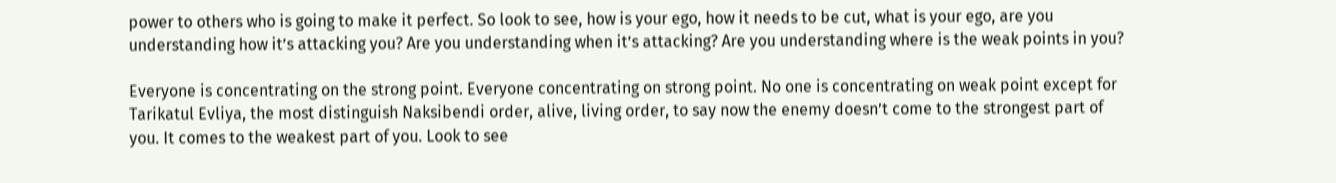power to others who is going to make it perfect. So look to see, how is your ego, how it needs to be cut, what is your ego, are you understanding how it’s attacking you? Are you understanding when it’s attacking? Are you understanding where is the weak points in you?

Everyone is concentrating on the strong point. Everyone concentrating on strong point. No one is concentrating on weak point except for Tarikatul Evliya, the most distinguish Naksibendi order, alive, living order, to say now the enemy doesn’t come to the strongest part of you. It comes to the weakest part of you. Look to see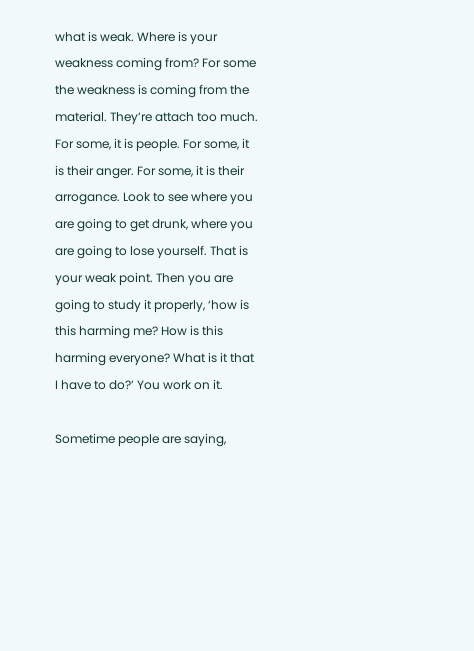what is weak. Where is your weakness coming from? For some the weakness is coming from the material. They’re attach too much. For some, it is people. For some, it is their anger. For some, it is their arrogance. Look to see where you are going to get drunk, where you are going to lose yourself. That is your weak point. Then you are going to study it properly, ‘how is this harming me? How is this harming everyone? What is it that I have to do?’ You work on it.

Sometime people are saying,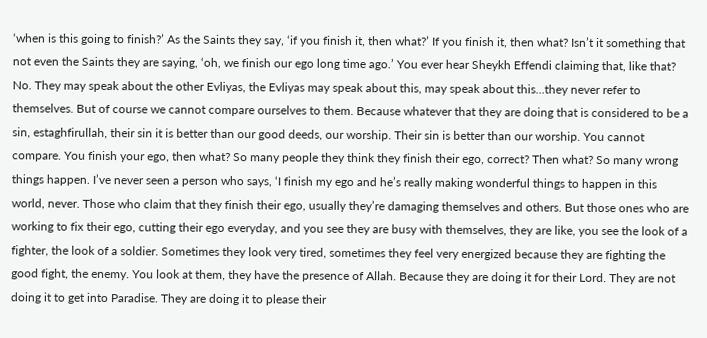‘when is this going to finish?’ As the Saints they say, ‘if you finish it, then what?’ If you finish it, then what? Isn’t it something that not even the Saints they are saying, ‘oh, we finish our ego long time ago.’ You ever hear Sheykh Effendi claiming that, like that? No. They may speak about the other Evliyas, the Evliyas may speak about this, may speak about this…they never refer to themselves. But of course we cannot compare ourselves to them. Because whatever that they are doing that is considered to be a sin, estaghfirullah, their sin it is better than our good deeds, our worship. Their sin is better than our worship. You cannot compare. You finish your ego, then what? So many people they think they finish their ego, correct? Then what? So many wrong things happen. I’ve never seen a person who says, ‘I finish my ego and he’s really making wonderful things to happen in this world, never. Those who claim that they finish their ego, usually they’re damaging themselves and others. But those ones who are working to fix their ego, cutting their ego everyday, and you see they are busy with themselves, they are like, you see the look of a fighter, the look of a soldier. Sometimes they look very tired, sometimes they feel very energized because they are fighting the good fight, the enemy. You look at them, they have the presence of Allah. Because they are doing it for their Lord. They are not doing it to get into Paradise. They are doing it to please their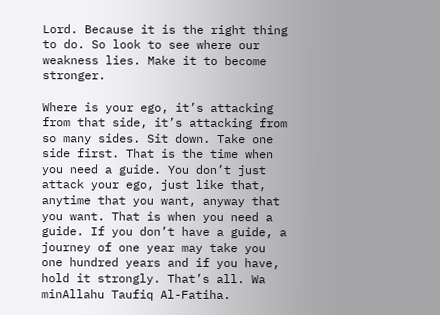Lord. Because it is the right thing to do. So look to see where our weakness lies. Make it to become stronger.

Where is your ego, it’s attacking from that side, it’s attacking from so many sides. Sit down. Take one side first. That is the time when you need a guide. You don’t just attack your ego, just like that, anytime that you want, anyway that you want. That is when you need a guide. If you don’t have a guide, a journey of one year may take you one hundred years and if you have, hold it strongly. That’s all. Wa minAllahu Taufiq Al-Fatiha.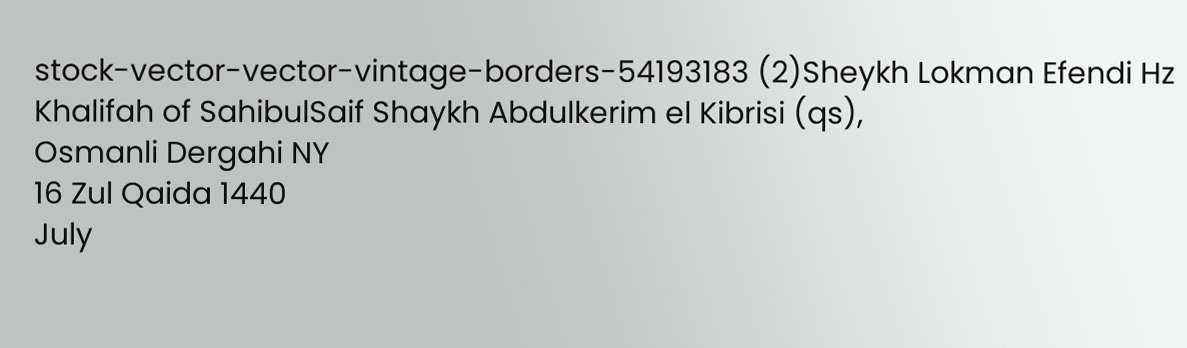stock-vector-vector-vintage-borders-54193183 (2)Sheykh Lokman Efendi Hz
Khalifah of SahibulSaif Shaykh Abdulkerim el Kibrisi (qs),
Osmanli Dergahi NY
16 Zul Qaida 1440
July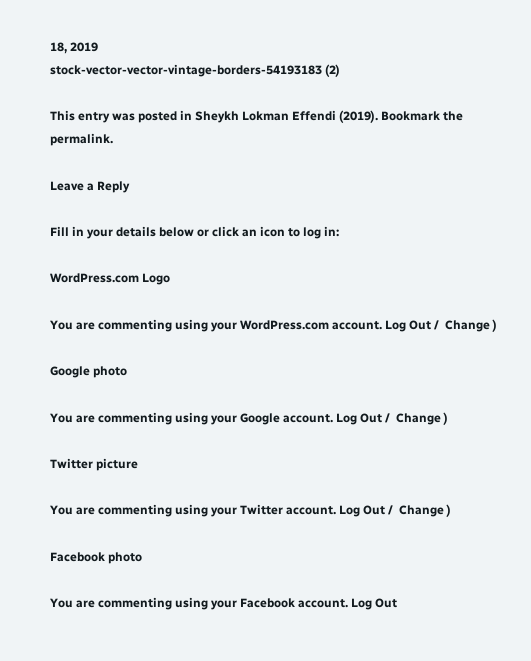18, 2019
stock-vector-vector-vintage-borders-54193183 (2)

This entry was posted in Sheykh Lokman Effendi (2019). Bookmark the permalink.

Leave a Reply

Fill in your details below or click an icon to log in:

WordPress.com Logo

You are commenting using your WordPress.com account. Log Out /  Change )

Google photo

You are commenting using your Google account. Log Out /  Change )

Twitter picture

You are commenting using your Twitter account. Log Out /  Change )

Facebook photo

You are commenting using your Facebook account. Log Out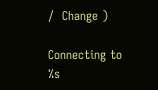/  Change )

Connecting to %s